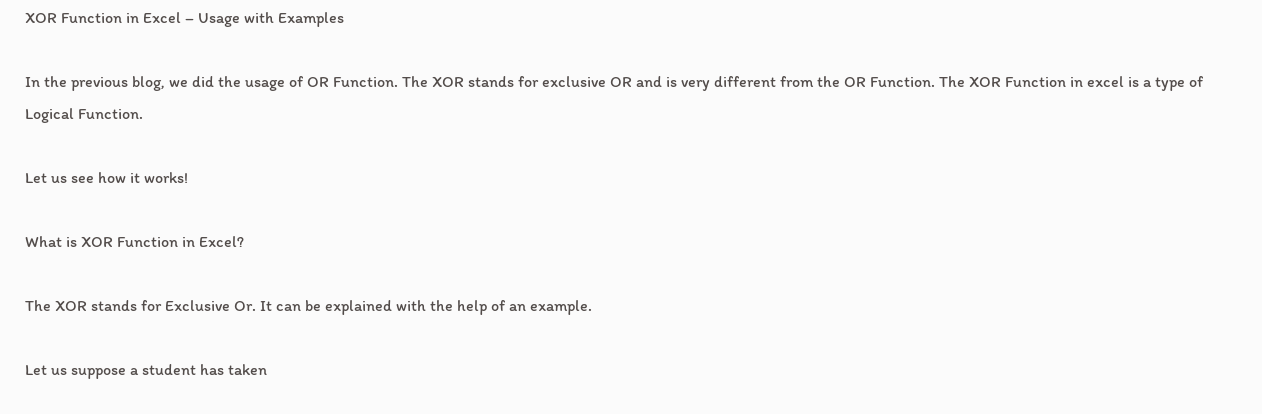XOR Function in Excel – Usage with Examples

In the previous blog, we did the usage of OR Function. The XOR stands for exclusive OR and is very different from the OR Function. The XOR Function in excel is a type of Logical Function.

Let us see how it works!

What is XOR Function in Excel?

The XOR stands for Exclusive Or. It can be explained with the help of an example.

Let us suppose a student has taken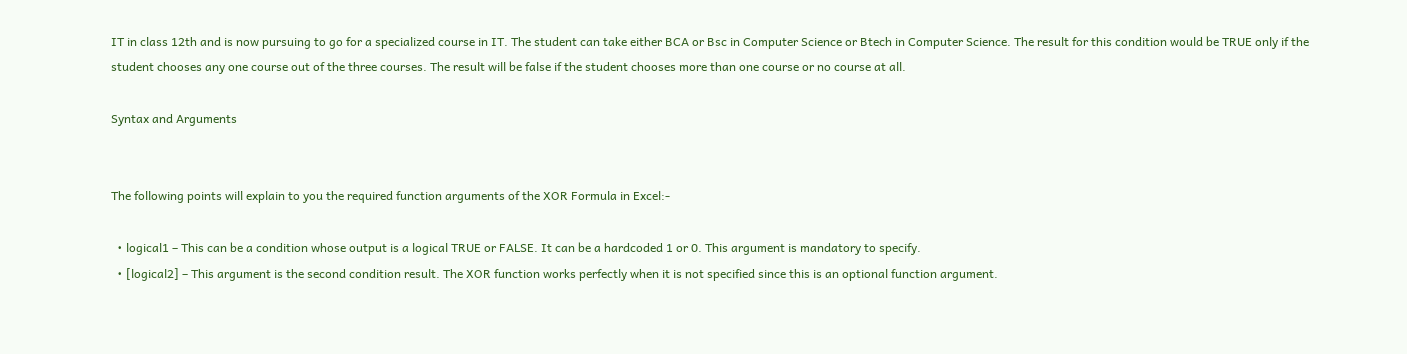IT in class 12th and is now pursuing to go for a specialized course in IT. The student can take either BCA or Bsc in Computer Science or Btech in Computer Science. The result for this condition would be TRUE only if the student chooses any one course out of the three courses. The result will be false if the student chooses more than one course or no course at all.

Syntax and Arguments


The following points will explain to you the required function arguments of the XOR Formula in Excel:-

  • logical1 – This can be a condition whose output is a logical TRUE or FALSE. It can be a hardcoded 1 or 0. This argument is mandatory to specify.
  • [logical2] – This argument is the second condition result. The XOR function works perfectly when it is not specified since this is an optional function argument.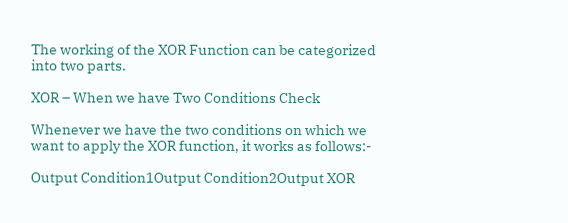The working of the XOR Function can be categorized into two parts.

XOR – When we have Two Conditions Check

Whenever we have the two conditions on which we want to apply the XOR function, it works as follows:-

Output Condition1Output Condition2Output XOR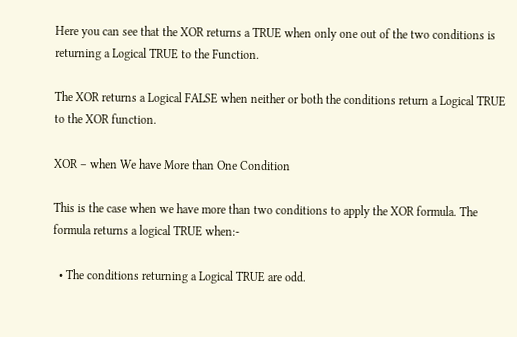Here you can see that the XOR returns a TRUE when only one out of the two conditions is returning a Logical TRUE to the Function.

The XOR returns a Logical FALSE when neither or both the conditions return a Logical TRUE to the XOR function.

XOR – when We have More than One Condition

This is the case when we have more than two conditions to apply the XOR formula. The formula returns a logical TRUE when:-

  • The conditions returning a Logical TRUE are odd.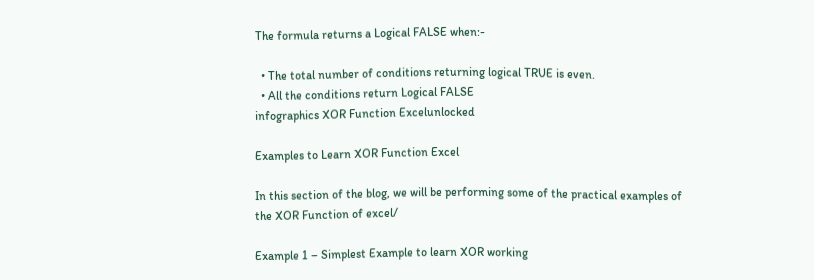The formula returns a Logical FALSE when:-

  • The total number of conditions returning logical TRUE is even.
  • All the conditions return Logical FALSE
infographics XOR Function Excelunlocked

Examples to Learn XOR Function Excel

In this section of the blog, we will be performing some of the practical examples of the XOR Function of excel/

Example 1 – Simplest Example to learn XOR working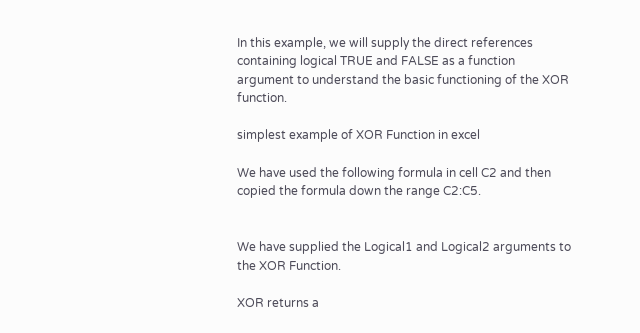In this example, we will supply the direct references containing logical TRUE and FALSE as a function argument to understand the basic functioning of the XOR function.

simplest example of XOR Function in excel

We have used the following formula in cell C2 and then copied the formula down the range C2:C5.


We have supplied the Logical1 and Logical2 arguments to the XOR Function.

XOR returns a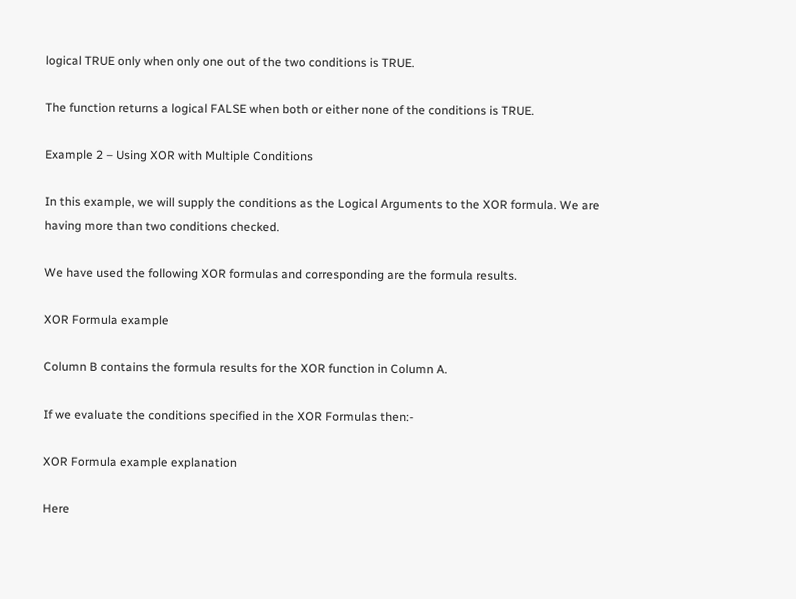logical TRUE only when only one out of the two conditions is TRUE.

The function returns a logical FALSE when both or either none of the conditions is TRUE.

Example 2 – Using XOR with Multiple Conditions

In this example, we will supply the conditions as the Logical Arguments to the XOR formula. We are having more than two conditions checked.

We have used the following XOR formulas and corresponding are the formula results.

XOR Formula example

Column B contains the formula results for the XOR function in Column A.

If we evaluate the conditions specified in the XOR Formulas then:-

XOR Formula example explanation

Here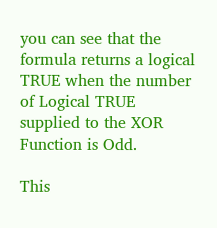you can see that the formula returns a logical TRUE when the number of Logical TRUE supplied to the XOR Function is Odd.

This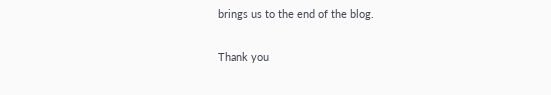brings us to the end of the blog.

Thank you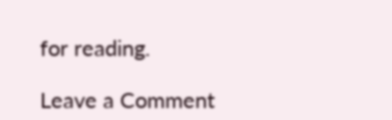for reading.

Leave a Comment